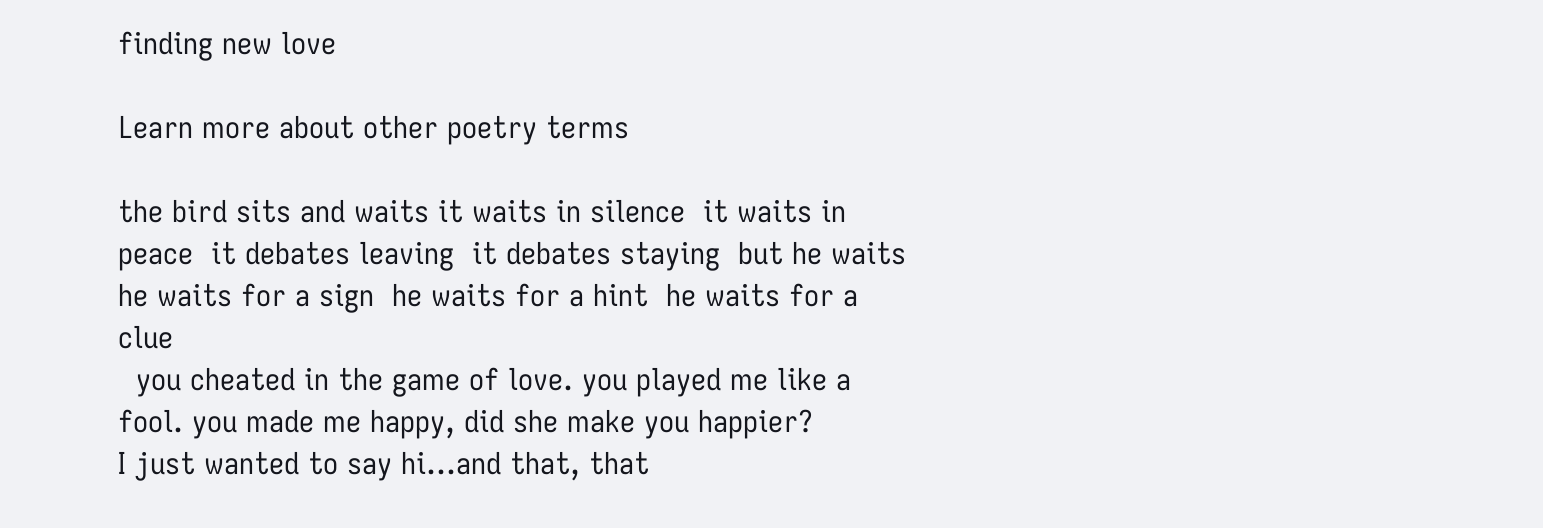finding new love

Learn more about other poetry terms

the bird sits and waits it waits in silence  it waits in peace  it debates leaving  it debates staying  but he waits  he waits for a sign  he waits for a hint  he waits for a clue
  you cheated in the game of love. you played me like a fool. you made me happy, did she make you happier?
I just wanted to say hi...and that, that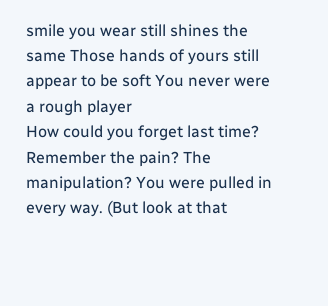smile you wear still shines the same Those hands of yours still appear to be soft You never were a rough player
How could you forget last time? Remember the pain? The manipulation? You were pulled in every way. (But look at that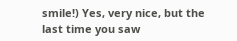smile!) Yes, very nice, but the last time you saw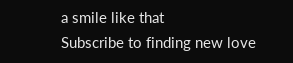a smile like that
Subscribe to finding new love